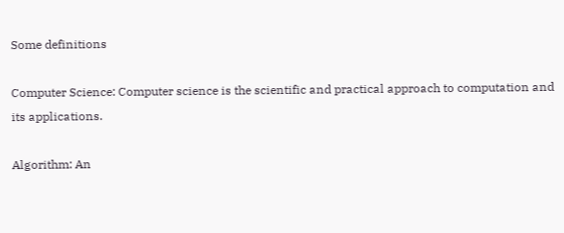Some definitions

Computer Science: Computer science is the scientific and practical approach to computation and its applications.

Algorithm: An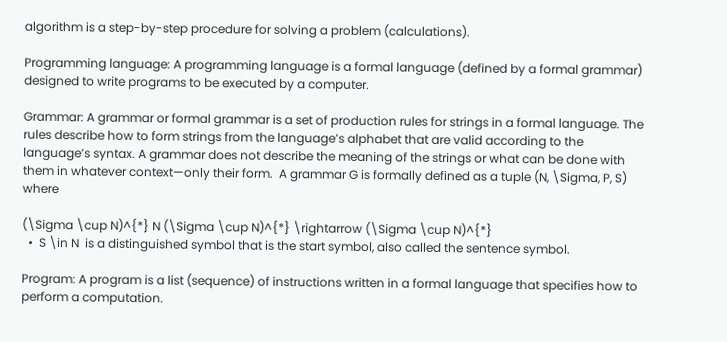algorithm is a step-by-step procedure for solving a problem (calculations).

Programming language: A programming language is a formal language (defined by a formal grammar) designed to write programs to be executed by a computer.

Grammar: A grammar or formal grammar is a set of production rules for strings in a formal language. The rules describe how to form strings from the language’s alphabet that are valid according to the language’s syntax. A grammar does not describe the meaning of the strings or what can be done with them in whatever context—only their form.  A grammar G is formally defined as a tuple (N, \Sigma, P, S)  where

(\Sigma \cup N)^{*} N (\Sigma \cup N)^{*} \rightarrow (\Sigma \cup N)^{*}
  •  S \in N  is a distinguished symbol that is the start symbol, also called the sentence symbol.

Program: A program is a list (sequence) of instructions written in a formal language that specifies how to perform a computation.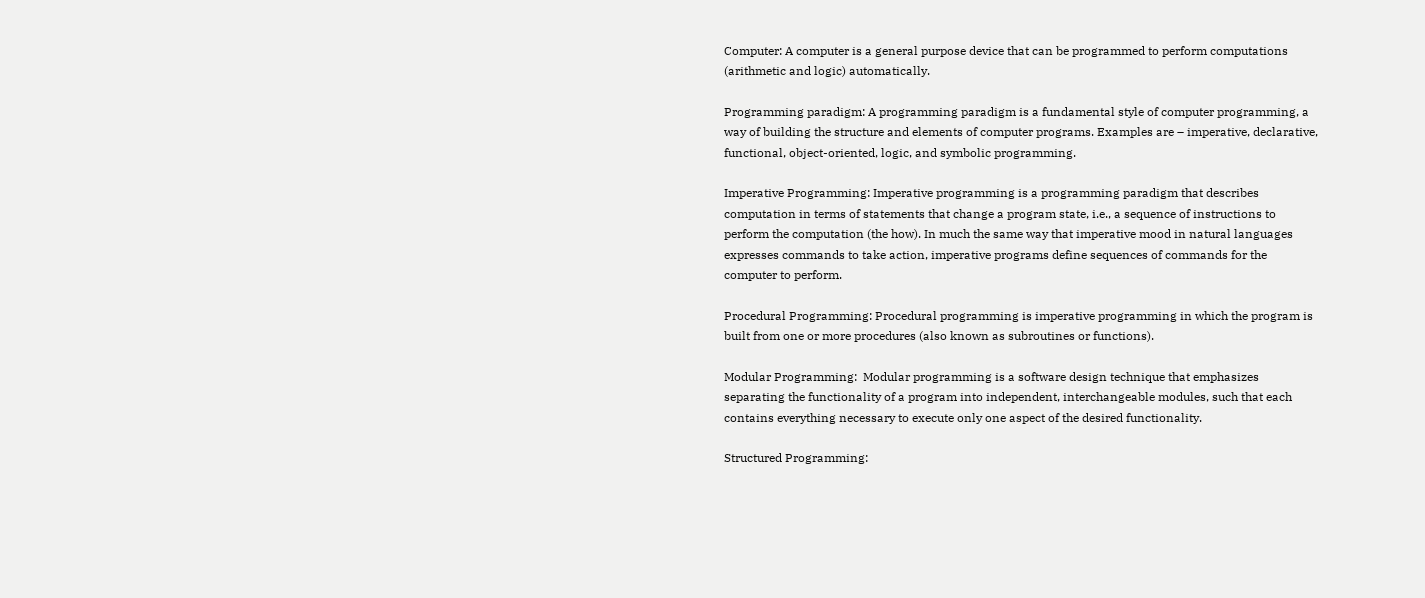Computer: A computer is a general purpose device that can be programmed to perform computations (arithmetic and logic) automatically.

Programming paradigm: A programming paradigm is a fundamental style of computer programming, a way of building the structure and elements of computer programs. Examples are – imperative, declarative, functional, object-oriented, logic, and symbolic programming.

Imperative Programming: Imperative programming is a programming paradigm that describes computation in terms of statements that change a program state, i.e., a sequence of instructions to perform the computation (the how). In much the same way that imperative mood in natural languages expresses commands to take action, imperative programs define sequences of commands for the computer to perform.

Procedural Programming: Procedural programming is imperative programming in which the program is built from one or more procedures (also known as subroutines or functions).

Modular Programming:  Modular programming is a software design technique that emphasizes separating the functionality of a program into independent, interchangeable modules, such that each contains everything necessary to execute only one aspect of the desired functionality.

Structured Programming: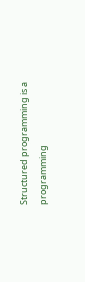Structured programming is a programming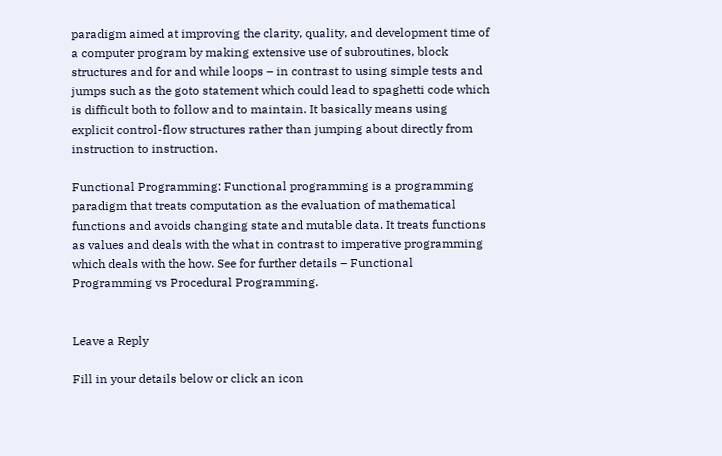paradigm aimed at improving the clarity, quality, and development time of a computer program by making extensive use of subroutines, block structures and for and while loops – in contrast to using simple tests and jumps such as the goto statement which could lead to spaghetti code which is difficult both to follow and to maintain. It basically means using explicit control-flow structures rather than jumping about directly from instruction to instruction.

Functional Programming: Functional programming is a programming paradigm that treats computation as the evaluation of mathematical functions and avoids changing state and mutable data. It treats functions as values and deals with the what in contrast to imperative programming which deals with the how. See for further details – Functional Programming vs Procedural Programming.


Leave a Reply

Fill in your details below or click an icon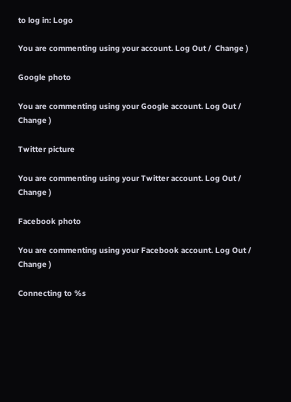to log in: Logo

You are commenting using your account. Log Out /  Change )

Google photo

You are commenting using your Google account. Log Out /  Change )

Twitter picture

You are commenting using your Twitter account. Log Out /  Change )

Facebook photo

You are commenting using your Facebook account. Log Out /  Change )

Connecting to %s